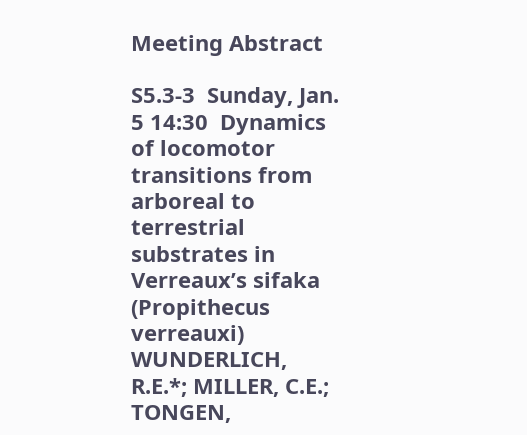Meeting Abstract

S5.3-3  Sunday, Jan. 5 14:30  Dynamics of locomotor transitions from arboreal to terrestrial substrates in Verreaux’s sifaka (Propithecus verreauxi) WUNDERLICH, R.E.*; MILLER, C.E.; TONGEN,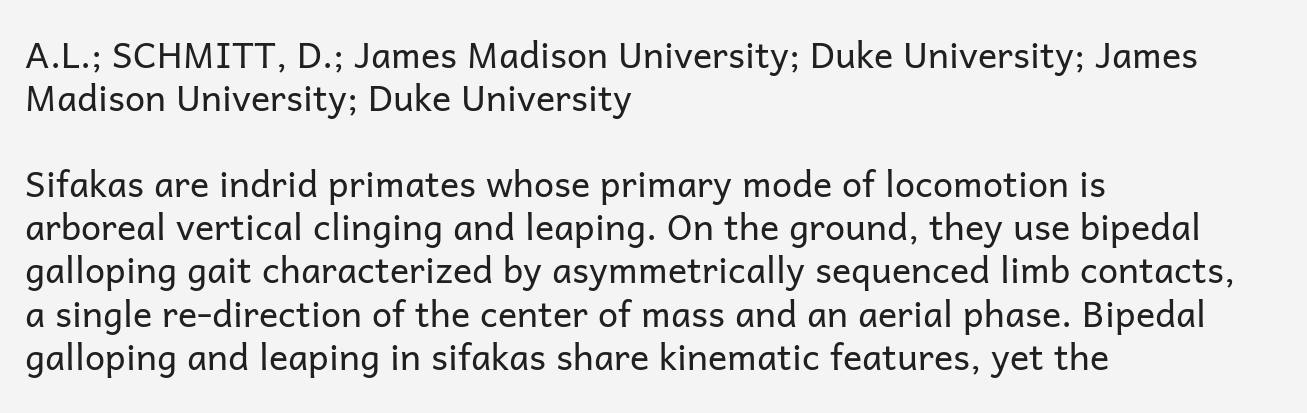A.L.; SCHMITT, D.; James Madison University; Duke University; James Madison University; Duke University

Sifakas are indrid primates whose primary mode of locomotion is arboreal vertical clinging and leaping. On the ground, they use bipedal galloping gait characterized by asymmetrically sequenced limb contacts, a single re-direction of the center of mass and an aerial phase. Bipedal galloping and leaping in sifakas share kinematic features, yet the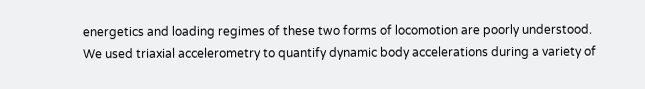energetics and loading regimes of these two forms of locomotion are poorly understood. We used triaxial accelerometry to quantify dynamic body accelerations during a variety of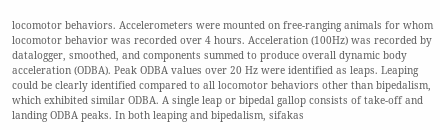locomotor behaviors. Accelerometers were mounted on free-ranging animals for whom locomotor behavior was recorded over 4 hours. Acceleration (100Hz) was recorded by datalogger, smoothed, and components summed to produce overall dynamic body acceleration (ODBA). Peak ODBA values over 20 Hz were identified as leaps. Leaping could be clearly identified compared to all locomotor behaviors other than bipedalism, which exhibited similar ODBA. A single leap or bipedal gallop consists of take-off and landing ODBA peaks. In both leaping and bipedalism, sifakas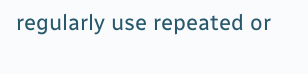regularly use repeated or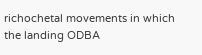richochetal movements in which the landing ODBA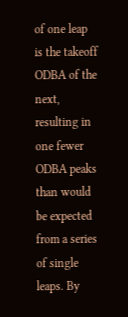of one leap is the takeoff ODBA of the next, resulting in one fewer ODBA peaks than would be expected from a series of single leaps. By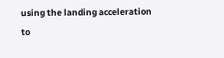using the landing acceleration to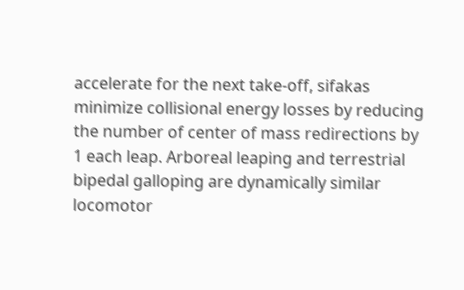accelerate for the next take-off, sifakas minimize collisional energy losses by reducing the number of center of mass redirections by 1 each leap. Arboreal leaping and terrestrial bipedal galloping are dynamically similar locomotor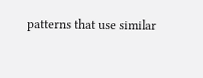patterns that use similar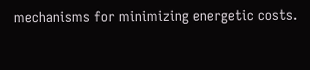mechanisms for minimizing energetic costs.